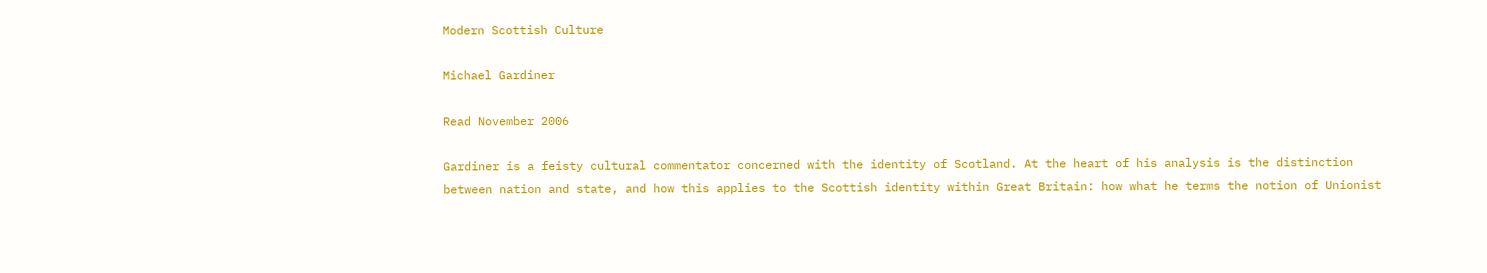Modern Scottish Culture

Michael Gardiner

Read November 2006

Gardiner is a feisty cultural commentator concerned with the identity of Scotland. At the heart of his analysis is the distinction between nation and state, and how this applies to the Scottish identity within Great Britain: how what he terms the notion of Unionist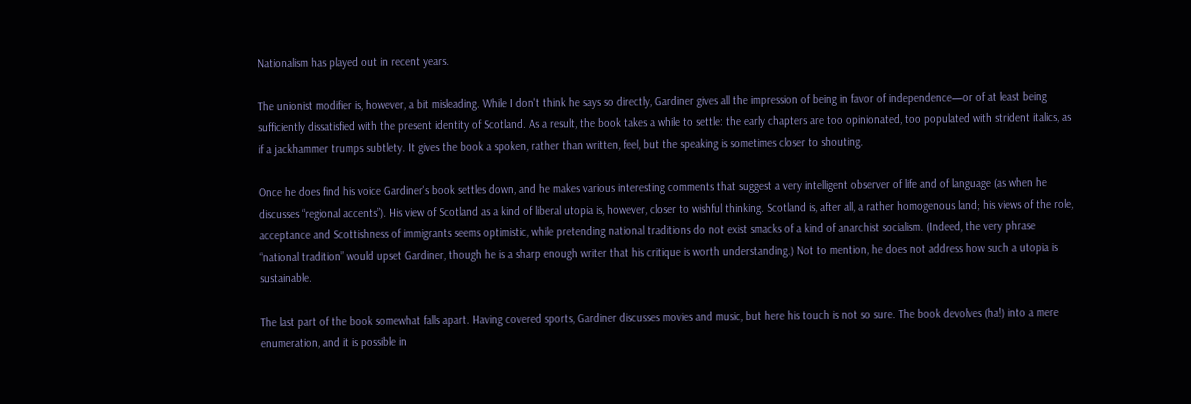Nationalism has played out in recent years.

The unionist modifier is, however, a bit misleading. While I don't think he says so directly, Gardiner gives all the impression of being in favor of independence—or of at least being sufficiently dissatisfied with the present identity of Scotland. As a result, the book takes a while to settle: the early chapters are too opinionated, too populated with strident italics, as if a jackhammer trumps subtlety. It gives the book a spoken, rather than written, feel, but the speaking is sometimes closer to shouting.

Once he does find his voice Gardiner's book settles down, and he makes various interesting comments that suggest a very intelligent observer of life and of language (as when he discusses “regional accents”). His view of Scotland as a kind of liberal utopia is, however, closer to wishful thinking. Scotland is, after all, a rather homogenous land; his views of the role, acceptance and Scottishness of immigrants seems optimistic, while pretending national traditions do not exist smacks of a kind of anarchist socialism. (Indeed, the very phrase “national tradition” would upset Gardiner, though he is a sharp enough writer that his critique is worth understanding.) Not to mention, he does not address how such a utopia is sustainable.

The last part of the book somewhat falls apart. Having covered sports, Gardiner discusses movies and music, but here his touch is not so sure. The book devolves (ha!) into a mere enumeration, and it is possible in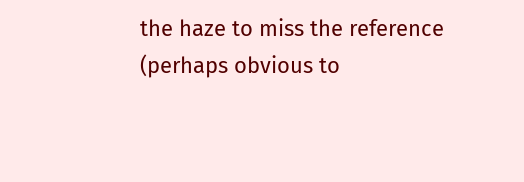the haze to miss the reference (perhaps obvious to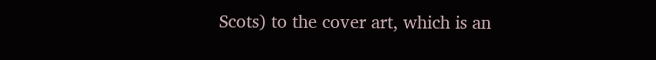Scots) to the cover art, which is an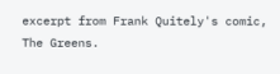excerpt from Frank Quitely's comic, The Greens.